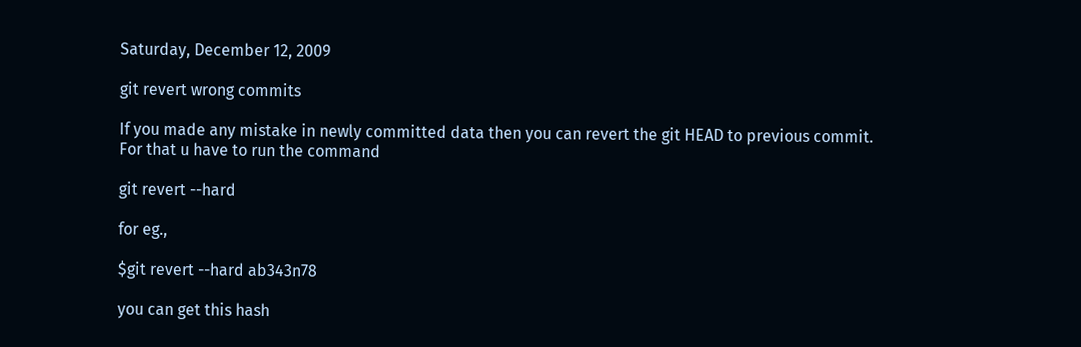Saturday, December 12, 2009

git revert wrong commits

If you made any mistake in newly committed data then you can revert the git HEAD to previous commit.
For that u have to run the command

git revert --hard

for eg.,

$git revert --hard ab343n78

you can get this hash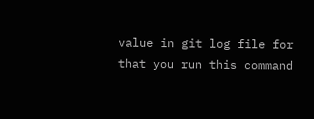value in git log file for that you run this command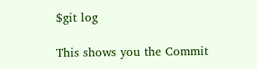$git log

This shows you the Commit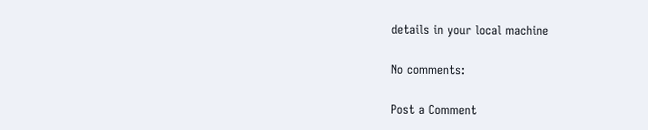details in your local machine

No comments:

Post a Comment